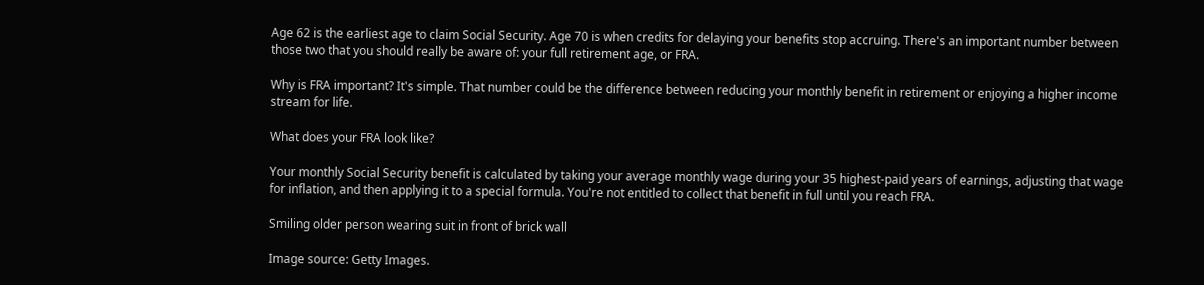Age 62 is the earliest age to claim Social Security. Age 70 is when credits for delaying your benefits stop accruing. There's an important number between those two that you should really be aware of: your full retirement age, or FRA.

Why is FRA important? It's simple. That number could be the difference between reducing your monthly benefit in retirement or enjoying a higher income stream for life.

What does your FRA look like?

Your monthly Social Security benefit is calculated by taking your average monthly wage during your 35 highest-paid years of earnings, adjusting that wage for inflation, and then applying it to a special formula. You're not entitled to collect that benefit in full until you reach FRA.

Smiling older person wearing suit in front of brick wall

Image source: Getty Images.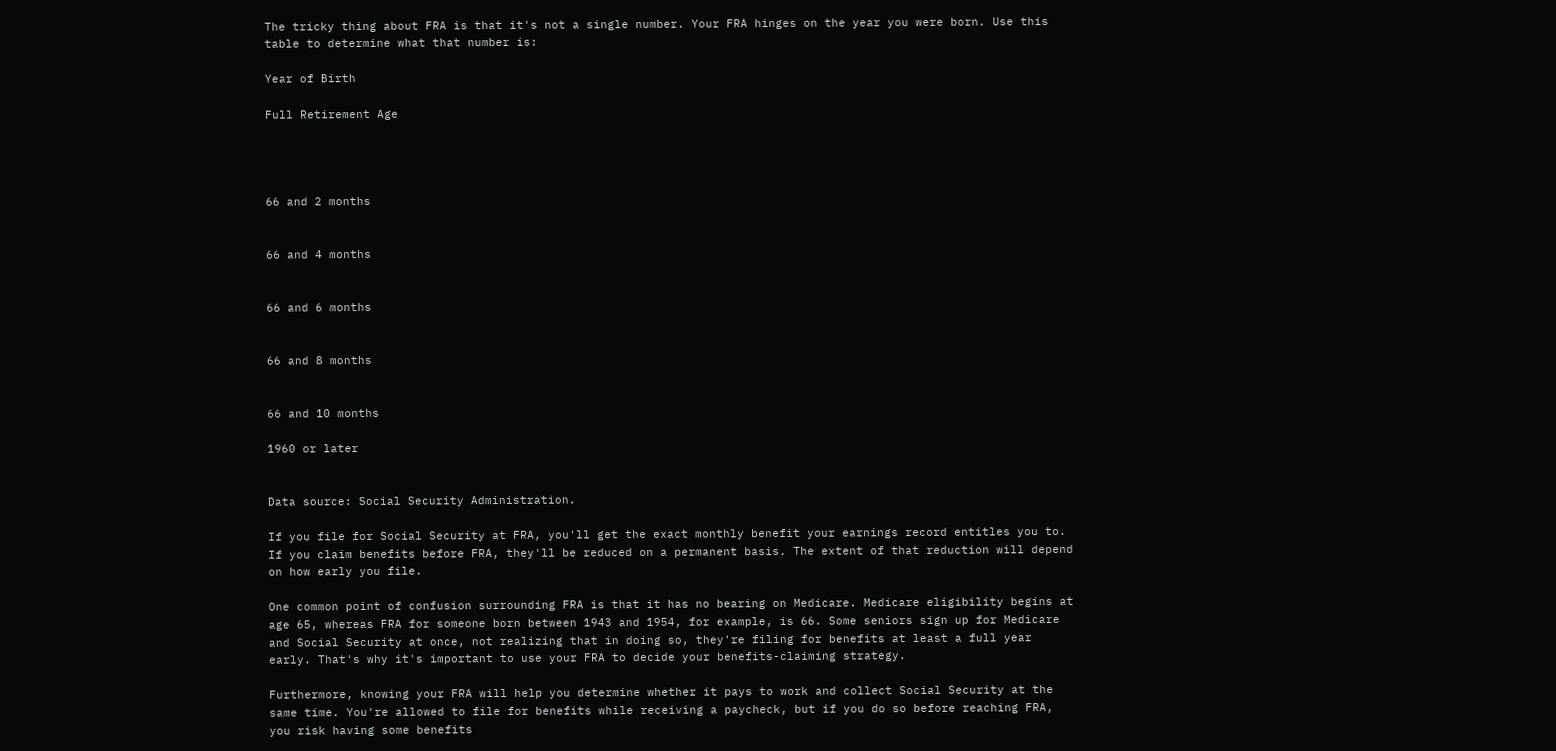The tricky thing about FRA is that it's not a single number. Your FRA hinges on the year you were born. Use this table to determine what that number is:

Year of Birth

Full Retirement Age




66 and 2 months


66 and 4 months


66 and 6 months


66 and 8 months


66 and 10 months

1960 or later


Data source: Social Security Administration.

If you file for Social Security at FRA, you'll get the exact monthly benefit your earnings record entitles you to. If you claim benefits before FRA, they'll be reduced on a permanent basis. The extent of that reduction will depend on how early you file.

One common point of confusion surrounding FRA is that it has no bearing on Medicare. Medicare eligibility begins at age 65, whereas FRA for someone born between 1943 and 1954, for example, is 66. Some seniors sign up for Medicare and Social Security at once, not realizing that in doing so, they're filing for benefits at least a full year early. That's why it's important to use your FRA to decide your benefits-claiming strategy.

Furthermore, knowing your FRA will help you determine whether it pays to work and collect Social Security at the same time. You're allowed to file for benefits while receiving a paycheck, but if you do so before reaching FRA, you risk having some benefits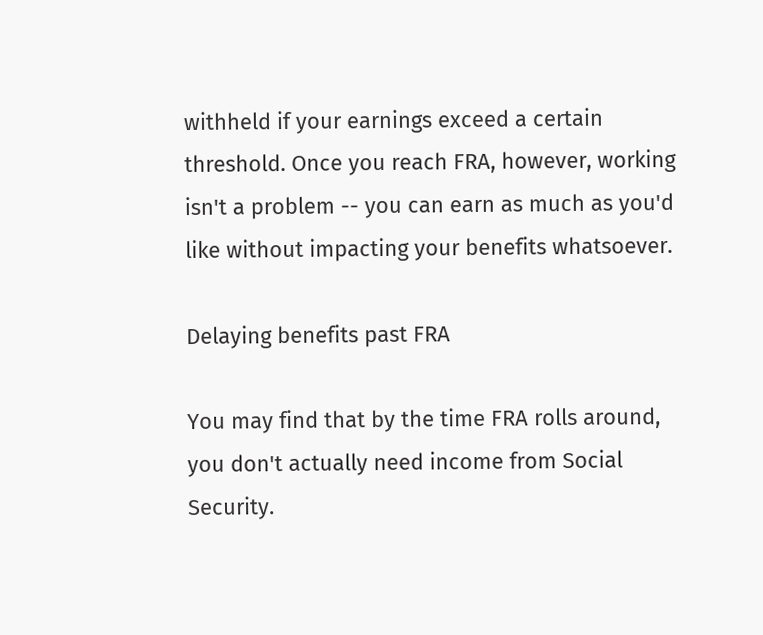withheld if your earnings exceed a certain threshold. Once you reach FRA, however, working isn't a problem -- you can earn as much as you'd like without impacting your benefits whatsoever.

Delaying benefits past FRA

You may find that by the time FRA rolls around, you don't actually need income from Social Security.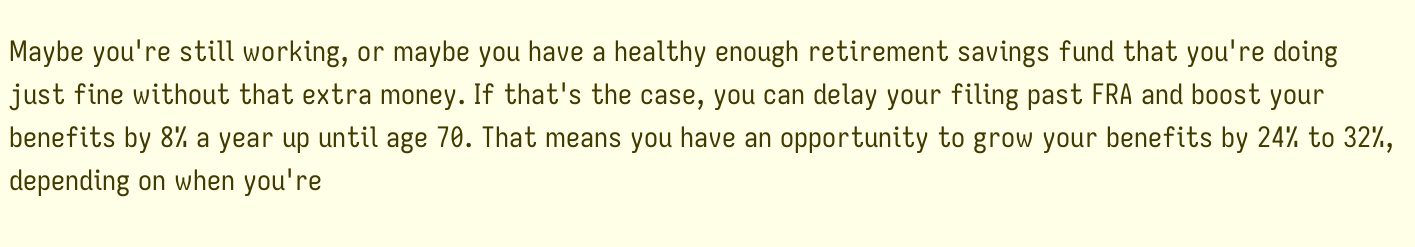Maybe you're still working, or maybe you have a healthy enough retirement savings fund that you're doing just fine without that extra money. If that's the case, you can delay your filing past FRA and boost your benefits by 8% a year up until age 70. That means you have an opportunity to grow your benefits by 24% to 32%, depending on when you're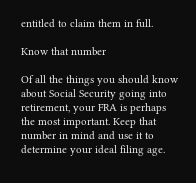entitled to claim them in full.

Know that number

Of all the things you should know about Social Security going into retirement, your FRA is perhaps the most important. Keep that number in mind and use it to determine your ideal filing age.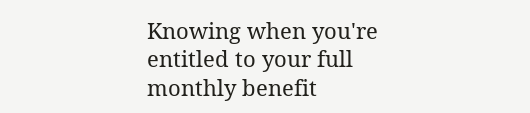Knowing when you're entitled to your full monthly benefit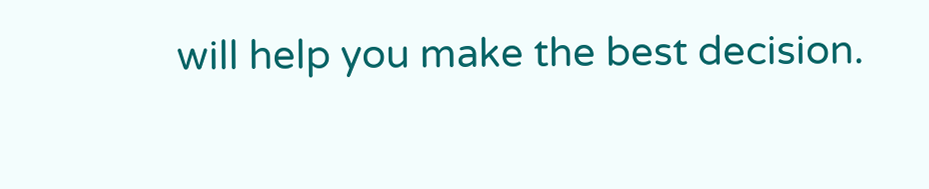will help you make the best decision.